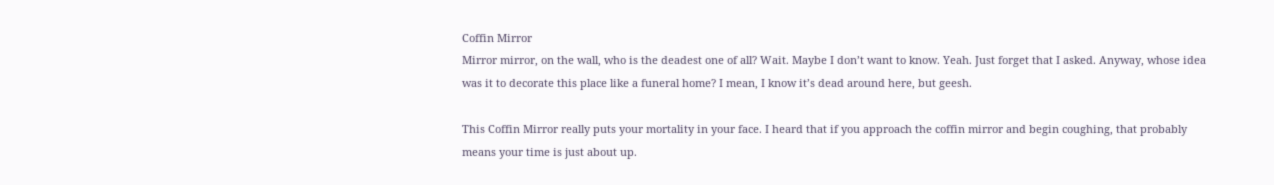Coffin Mirror
Mirror mirror, on the wall, who is the deadest one of all? Wait. Maybe I don’t want to know. Yeah. Just forget that I asked. Anyway, whose idea was it to decorate this place like a funeral home? I mean, I know it’s dead around here, but geesh.

This Coffin Mirror really puts your mortality in your face. I heard that if you approach the coffin mirror and begin coughing, that probably means your time is just about up.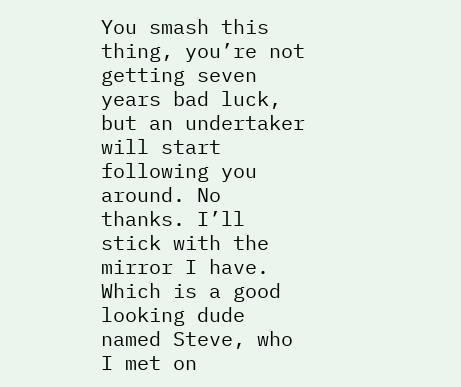You smash this thing, you’re not getting seven years bad luck, but an undertaker will start following you around. No thanks. I’ll stick with the mirror I have. Which is a good looking dude named Steve, who I met on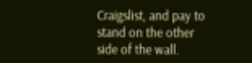Craigslist, and pay to stand on the other side of the wall.